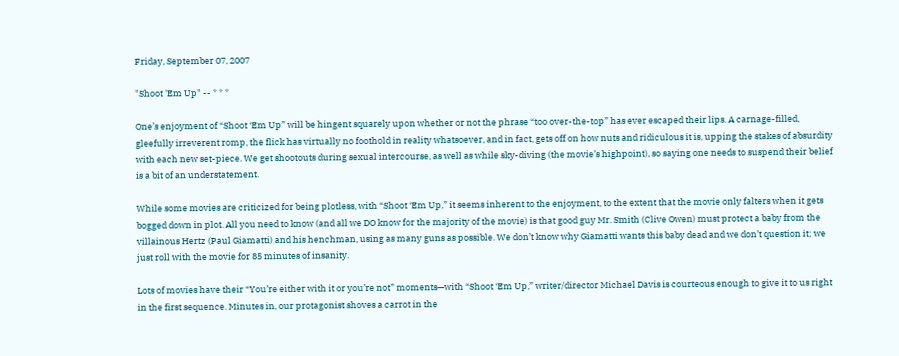Friday, September 07, 2007

"Shoot 'Em Up" -- * * *

One’s enjoyment of “Shoot ‘Em Up” will be hingent squarely upon whether or not the phrase “too over-the-top” has ever escaped their lips. A carnage-filled, gleefully irreverent romp, the flick has virtually no foothold in reality whatsoever, and in fact, gets off on how nuts and ridiculous it is, upping the stakes of absurdity with each new set-piece. We get shootouts during sexual intercourse, as well as while sky-diving (the movie’s highpoint), so saying one needs to suspend their belief is a bit of an understatement.

While some movies are criticized for being plotless, with “Shoot ‘Em Up,” it seems inherent to the enjoyment, to the extent that the movie only falters when it gets bogged down in plot. All you need to know (and all we DO know for the majority of the movie) is that good guy Mr. Smith (Clive Owen) must protect a baby from the villainous Hertz (Paul Giamatti) and his henchman, using as many guns as possible. We don’t know why Giamatti wants this baby dead and we don’t question it; we just roll with the movie for 85 minutes of insanity.

Lots of movies have their “You’re either with it or you’re not” moments—with “Shoot ‘Em Up,” writer/director Michael Davis is courteous enough to give it to us right in the first sequence. Minutes in, our protagonist shoves a carrot in the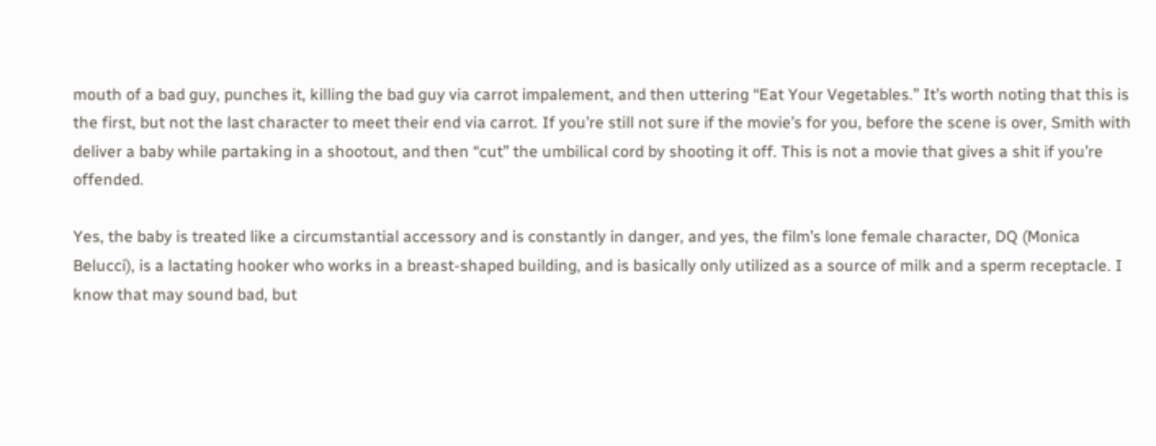mouth of a bad guy, punches it, killing the bad guy via carrot impalement, and then uttering “Eat Your Vegetables.” It’s worth noting that this is the first, but not the last character to meet their end via carrot. If you’re still not sure if the movie’s for you, before the scene is over, Smith with deliver a baby while partaking in a shootout, and then “cut” the umbilical cord by shooting it off. This is not a movie that gives a shit if you’re offended.

Yes, the baby is treated like a circumstantial accessory and is constantly in danger, and yes, the film’s lone female character, DQ (Monica Belucci), is a lactating hooker who works in a breast-shaped building, and is basically only utilized as a source of milk and a sperm receptacle. I know that may sound bad, but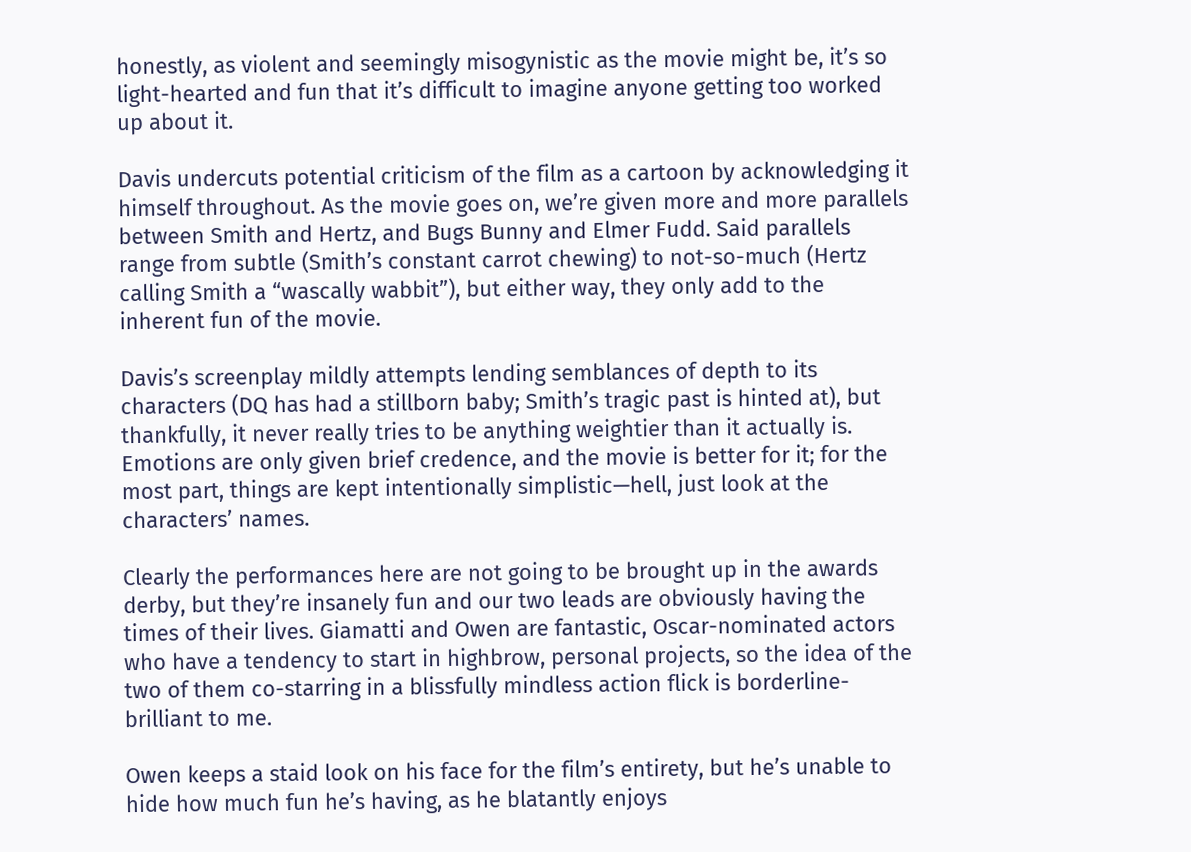honestly, as violent and seemingly misogynistic as the movie might be, it’s so light-hearted and fun that it’s difficult to imagine anyone getting too worked up about it.

Davis undercuts potential criticism of the film as a cartoon by acknowledging it himself throughout. As the movie goes on, we’re given more and more parallels between Smith and Hertz, and Bugs Bunny and Elmer Fudd. Said parallels range from subtle (Smith’s constant carrot chewing) to not-so-much (Hertz calling Smith a “wascally wabbit”), but either way, they only add to the inherent fun of the movie.

Davis’s screenplay mildly attempts lending semblances of depth to its characters (DQ has had a stillborn baby; Smith’s tragic past is hinted at), but thankfully, it never really tries to be anything weightier than it actually is. Emotions are only given brief credence, and the movie is better for it; for the most part, things are kept intentionally simplistic—hell, just look at the characters’ names.

Clearly the performances here are not going to be brought up in the awards derby, but they’re insanely fun and our two leads are obviously having the times of their lives. Giamatti and Owen are fantastic, Oscar-nominated actors who have a tendency to start in highbrow, personal projects, so the idea of the two of them co-starring in a blissfully mindless action flick is borderline-brilliant to me.

Owen keeps a staid look on his face for the film’s entirety, but he’s unable to hide how much fun he’s having, as he blatantly enjoys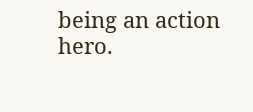being an action hero.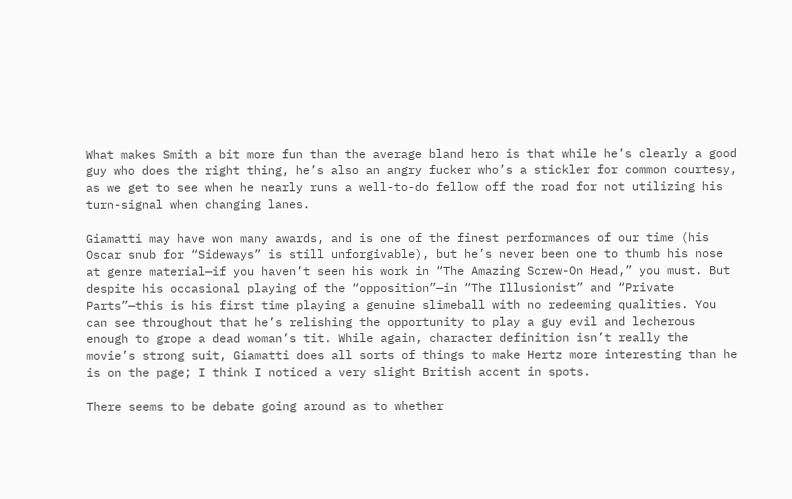What makes Smith a bit more fun than the average bland hero is that while he’s clearly a good guy who does the right thing, he’s also an angry fucker who’s a stickler for common courtesy, as we get to see when he nearly runs a well-to-do fellow off the road for not utilizing his turn-signal when changing lanes.

Giamatti may have won many awards, and is one of the finest performances of our time (his Oscar snub for “Sideways” is still unforgivable), but he’s never been one to thumb his nose at genre material—if you haven’t seen his work in “The Amazing Screw-On Head,” you must. But despite his occasional playing of the “opposition”—in “The Illusionist” and “Private Parts”—this is his first time playing a genuine slimeball with no redeeming qualities. You can see throughout that he’s relishing the opportunity to play a guy evil and lecherous enough to grope a dead woman’s tit. While again, character definition isn’t really the movie’s strong suit, Giamatti does all sorts of things to make Hertz more interesting than he is on the page; I think I noticed a very slight British accent in spots.

There seems to be debate going around as to whether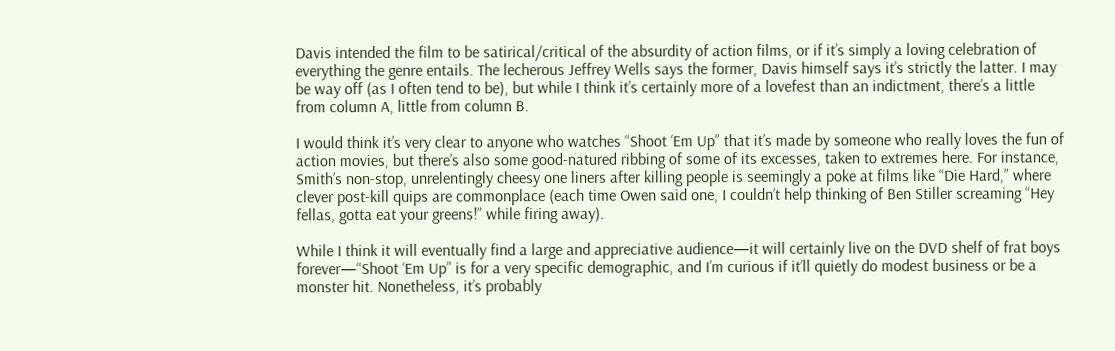Davis intended the film to be satirical/critical of the absurdity of action films, or if it’s simply a loving celebration of everything the genre entails. The lecherous Jeffrey Wells says the former, Davis himself says it’s strictly the latter. I may be way off (as I often tend to be), but while I think it’s certainly more of a lovefest than an indictment, there’s a little from column A, little from column B.

I would think it’s very clear to anyone who watches “Shoot ‘Em Up” that it’s made by someone who really loves the fun of action movies, but there’s also some good-natured ribbing of some of its excesses, taken to extremes here. For instance, Smith’s non-stop, unrelentingly cheesy one liners after killing people is seemingly a poke at films like “Die Hard,” where clever post-kill quips are commonplace (each time Owen said one, I couldn’t help thinking of Ben Stiller screaming “Hey fellas, gotta eat your greens!” while firing away).

While I think it will eventually find a large and appreciative audience—it will certainly live on the DVD shelf of frat boys forever—“Shoot ‘Em Up” is for a very specific demographic, and I’m curious if it’ll quietly do modest business or be a monster hit. Nonetheless, it’s probably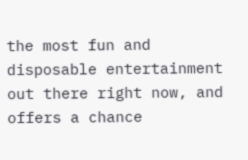the most fun and disposable entertainment out there right now, and offers a chance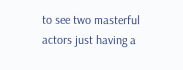to see two masterful actors just having a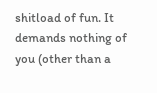shitload of fun. It demands nothing of you (other than a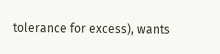tolerance for excess), wants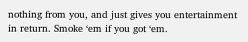nothing from you, and just gives you entertainment in return. Smoke ‘em if you got ‘em.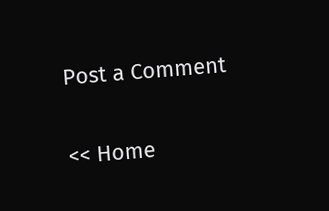Post a Comment

<< Home